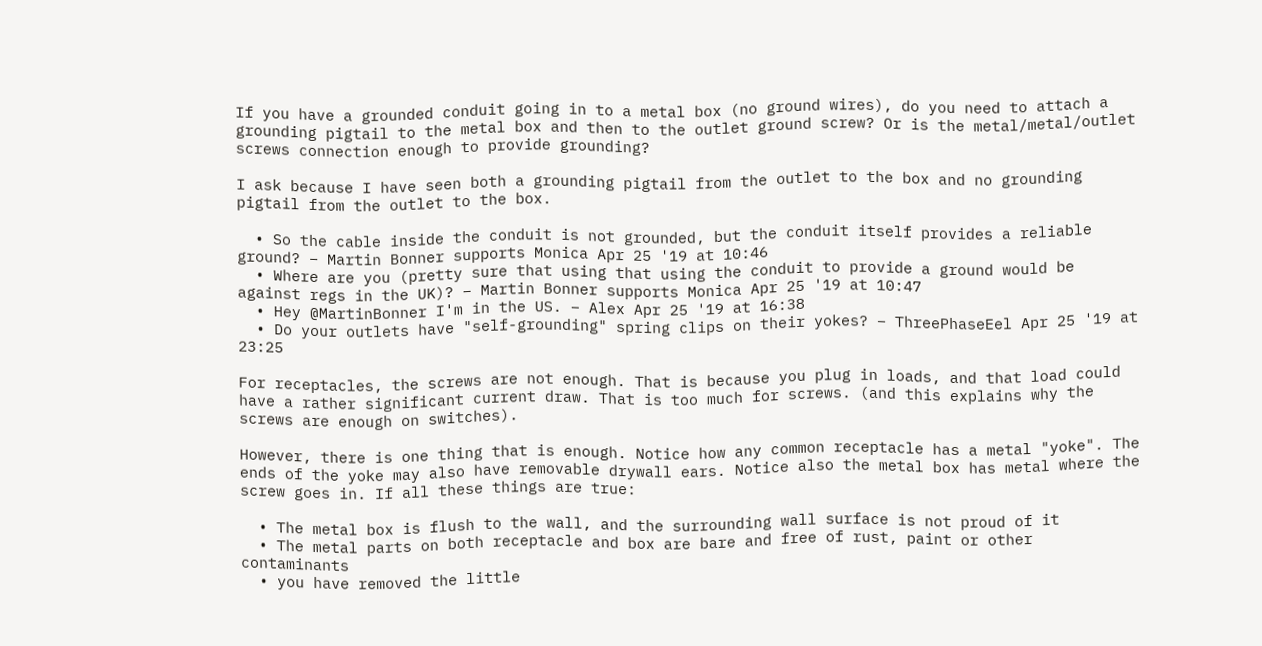If you have a grounded conduit going in to a metal box (no ground wires), do you need to attach a grounding pigtail to the metal box and then to the outlet ground screw? Or is the metal/metal/outlet screws connection enough to provide grounding?

I ask because I have seen both a grounding pigtail from the outlet to the box and no grounding pigtail from the outlet to the box.

  • So the cable inside the conduit is not grounded, but the conduit itself provides a reliable ground? – Martin Bonner supports Monica Apr 25 '19 at 10:46
  • Where are you (pretty sure that using that using the conduit to provide a ground would be against regs in the UK)? – Martin Bonner supports Monica Apr 25 '19 at 10:47
  • Hey @MartinBonner I'm in the US. – Alex Apr 25 '19 at 16:38
  • Do your outlets have "self-grounding" spring clips on their yokes? – ThreePhaseEel Apr 25 '19 at 23:25

For receptacles, the screws are not enough. That is because you plug in loads, and that load could have a rather significant current draw. That is too much for screws. (and this explains why the screws are enough on switches).

However, there is one thing that is enough. Notice how any common receptacle has a metal "yoke". The ends of the yoke may also have removable drywall ears. Notice also the metal box has metal where the screw goes in. If all these things are true:

  • The metal box is flush to the wall, and the surrounding wall surface is not proud of it
  • The metal parts on both receptacle and box are bare and free of rust, paint or other contaminants
  • you have removed the little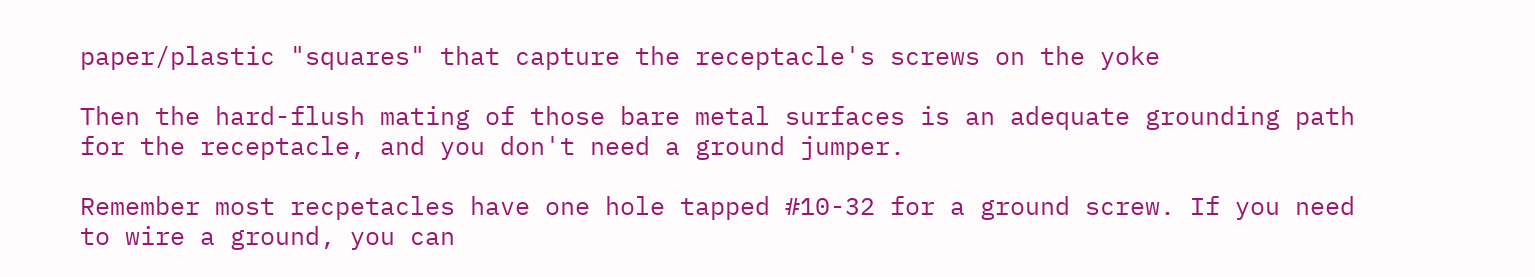paper/plastic "squares" that capture the receptacle's screws on the yoke

Then the hard-flush mating of those bare metal surfaces is an adequate grounding path for the receptacle, and you don't need a ground jumper.

Remember most recpetacles have one hole tapped #10-32 for a ground screw. If you need to wire a ground, you can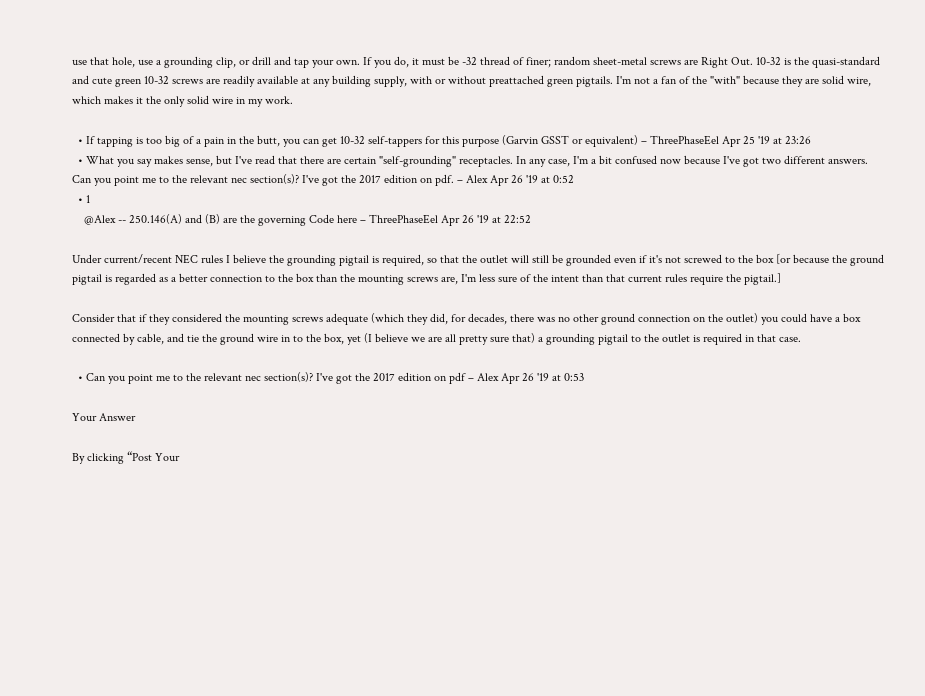use that hole, use a grounding clip, or drill and tap your own. If you do, it must be -32 thread of finer; random sheet-metal screws are Right Out. 10-32 is the quasi-standard and cute green 10-32 screws are readily available at any building supply, with or without preattached green pigtails. I'm not a fan of the "with" because they are solid wire, which makes it the only solid wire in my work.

  • If tapping is too big of a pain in the butt, you can get 10-32 self-tappers for this purpose (Garvin GSST or equivalent) – ThreePhaseEel Apr 25 '19 at 23:26
  • What you say makes sense, but I've read that there are certain "self-grounding" receptacles. In any case, I'm a bit confused now because I've got two different answers. Can you point me to the relevant nec section(s)? I've got the 2017 edition on pdf. – Alex Apr 26 '19 at 0:52
  • 1
    @Alex -- 250.146(A) and (B) are the governing Code here – ThreePhaseEel Apr 26 '19 at 22:52

Under current/recent NEC rules I believe the grounding pigtail is required, so that the outlet will still be grounded even if it's not screwed to the box [or because the ground pigtail is regarded as a better connection to the box than the mounting screws are, I'm less sure of the intent than that current rules require the pigtail.]

Consider that if they considered the mounting screws adequate (which they did, for decades, there was no other ground connection on the outlet) you could have a box connected by cable, and tie the ground wire in to the box, yet (I believe we are all pretty sure that) a grounding pigtail to the outlet is required in that case.

  • Can you point me to the relevant nec section(s)? I've got the 2017 edition on pdf – Alex Apr 26 '19 at 0:53

Your Answer

By clicking “Post Your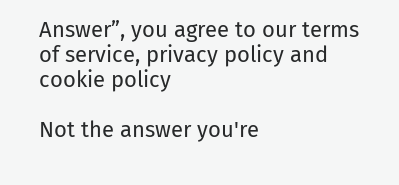Answer”, you agree to our terms of service, privacy policy and cookie policy

Not the answer you're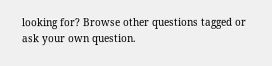looking for? Browse other questions tagged or ask your own question.